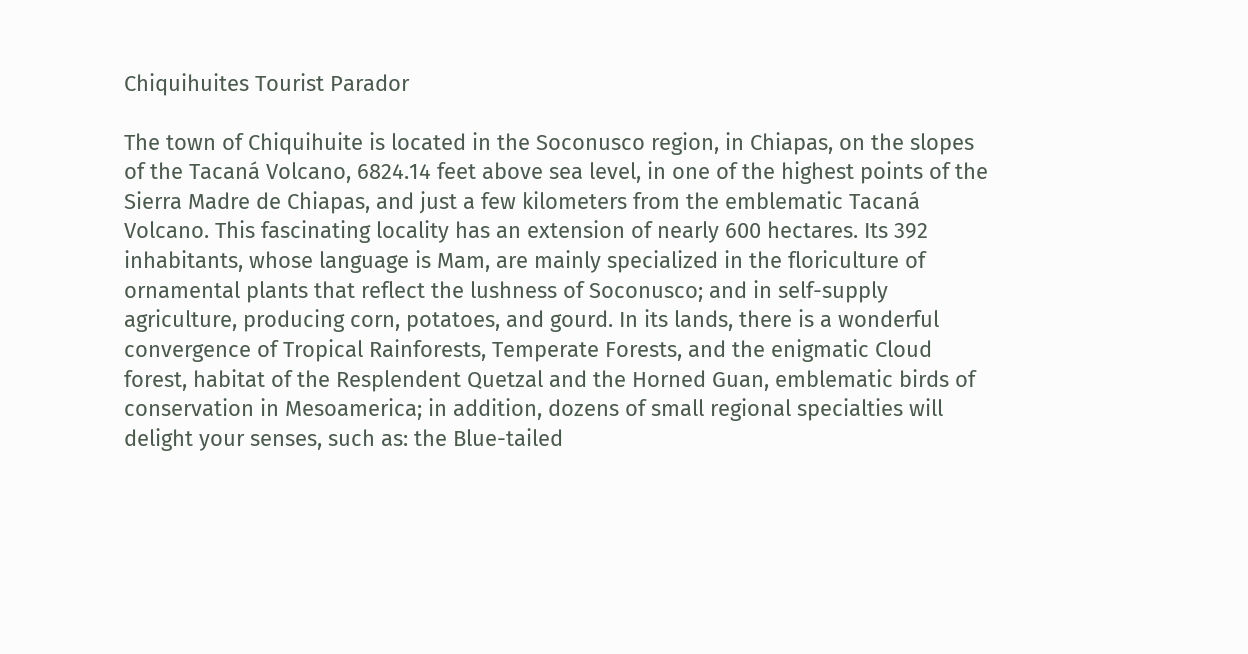Chiquihuites Tourist Parador

The town of Chiquihuite is located in the Soconusco region, in Chiapas, on the slopes of the Tacaná Volcano, 6824.14 feet above sea level, in one of the highest points of the Sierra Madre de Chiapas, and just a few kilometers from the emblematic Tacaná Volcano. This fascinating locality has an extension of nearly 600 hectares. Its 392 inhabitants, whose language is Mam, are mainly specialized in the floriculture of ornamental plants that reflect the lushness of Soconusco; and in self-supply agriculture, producing corn, potatoes, and gourd. In its lands, there is a wonderful convergence of Tropical Rainforests, Temperate Forests, and the enigmatic Cloud forest, habitat of the Resplendent Quetzal and the Horned Guan, emblematic birds of conservation in Mesoamerica; in addition, dozens of small regional specialties will delight your senses, such as: the Blue-tailed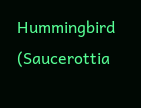Hummingbird (Saucerottia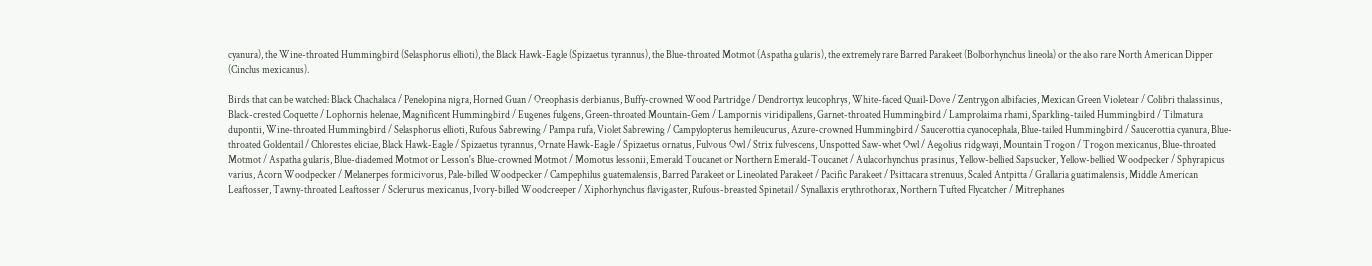cyanura), the Wine-throated Hummingbird (Selasphorus ellioti), the Black Hawk-Eagle (Spizaetus tyrannus), the Blue-throated Motmot (Aspatha gularis), the extremely rare Barred Parakeet (Bolborhynchus lineola) or the also rare North American Dipper (Cinclus mexicanus).

Birds that can be watched: Black Chachalaca / Penelopina nigra, Horned Guan / Oreophasis derbianus, Buffy-crowned Wood Partridge / Dendrortyx leucophrys, White-faced Quail-Dove / Zentrygon albifacies, Mexican Green Violetear / Colibri thalassinus, Black-crested Coquette / Lophornis helenae, Magnificent Hummingbird / Eugenes fulgens, Green-throated Mountain-Gem / Lampornis viridipallens, Garnet-throated Hummingbird / Lamprolaima rhami, Sparkling-tailed Hummingbird / Tilmatura dupontii, Wine-throated Hummingbird / Selasphorus ellioti, Rufous Sabrewing / Pampa rufa, Violet Sabrewing / Campylopterus hemileucurus, Azure-crowned Hummingbird / Saucerottia cyanocephala, Blue-tailed Hummingbird / Saucerottia cyanura, Blue-throated Goldentail / Chlorestes eliciae, Black Hawk-Eagle / Spizaetus tyrannus, Ornate Hawk-Eagle / Spizaetus ornatus, Fulvous Owl / Strix fulvescens, Unspotted Saw-whet Owl / Aegolius ridgwayi, Mountain Trogon / Trogon mexicanus, Blue-throated Motmot / Aspatha gularis, Blue-diademed Motmot or Lesson's Blue-crowned Motmot / Momotus lessonii, Emerald Toucanet or Northern Emerald-Toucanet / Aulacorhynchus prasinus, Yellow-bellied Sapsucker, Yellow-bellied Woodpecker / Sphyrapicus varius, Acorn Woodpecker / Melanerpes formicivorus, Pale-billed Woodpecker / Campephilus guatemalensis, Barred Parakeet or Lineolated Parakeet / Pacific Parakeet / Psittacara strenuus, Scaled Antpitta / Grallaria guatimalensis, Middle American Leaftosser, Tawny-throated Leaftosser / Sclerurus mexicanus, Ivory-billed Woodcreeper / Xiphorhynchus flavigaster, Rufous-breasted Spinetail / Synallaxis erythrothorax, Northern Tufted Flycatcher / Mitrephanes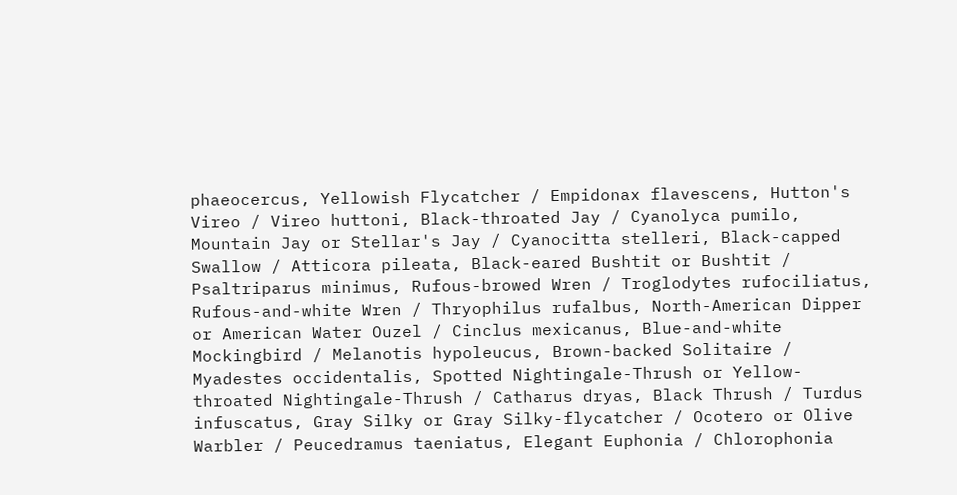phaeocercus, Yellowish Flycatcher / Empidonax flavescens, Hutton's Vireo / Vireo huttoni, Black-throated Jay / Cyanolyca pumilo, Mountain Jay or Stellar's Jay / Cyanocitta stelleri, Black-capped Swallow / Atticora pileata, Black-eared Bushtit or Bushtit / Psaltriparus minimus, Rufous-browed Wren / Troglodytes rufociliatus, Rufous-and-white Wren / Thryophilus rufalbus, North-American Dipper or American Water Ouzel / Cinclus mexicanus, Blue-and-white Mockingbird / Melanotis hypoleucus, Brown-backed Solitaire / Myadestes occidentalis, Spotted Nightingale-Thrush or Yellow-throated Nightingale-Thrush / Catharus dryas, Black Thrush / Turdus infuscatus, Gray Silky or Gray Silky-flycatcher / Ocotero or Olive Warbler / Peucedramus taeniatus, Elegant Euphonia / Chlorophonia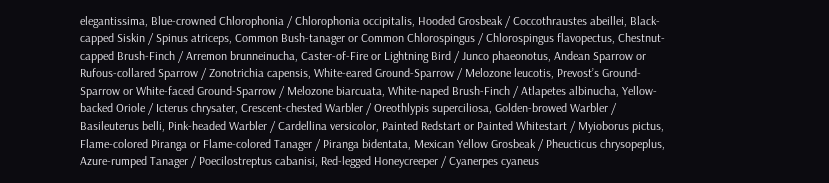elegantissima, Blue-crowned Chlorophonia / Chlorophonia occipitalis, Hooded Grosbeak / Coccothraustes abeillei, Black-capped Siskin / Spinus atriceps, Common Bush-tanager or Common Chlorospingus / Chlorospingus flavopectus, Chestnut-capped Brush-Finch / Arremon brunneinucha, Caster-of-Fire or Lightning Bird / Junco phaeonotus, Andean Sparrow or Rufous-collared Sparrow / Zonotrichia capensis, White-eared Ground-Sparrow / Melozone leucotis, Prevost’s Ground-Sparrow or White-faced Ground-Sparrow / Melozone biarcuata, White-naped Brush-Finch / Atlapetes albinucha, Yellow-backed Oriole / Icterus chrysater, Crescent-chested Warbler / Oreothlypis superciliosa, Golden-browed Warbler / Basileuterus belli, Pink-headed Warbler / Cardellina versicolor, Painted Redstart or Painted Whitestart / Myioborus pictus, Flame-colored Piranga or Flame-colored Tanager / Piranga bidentata, Mexican Yellow Grosbeak / Pheucticus chrysopeplus, Azure-rumped Tanager / Poecilostreptus cabanisi, Red-legged Honeycreeper / Cyanerpes cyaneus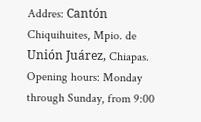Addres: Cantón Chiquihuites, Mpio. de Unión Juárez, Chiapas.
Opening hours: Monday through Sunday, from 9:00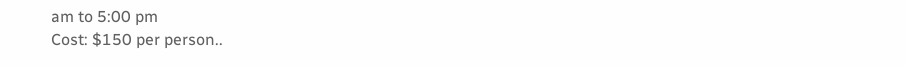am to 5:00 pm
Cost: $150 per person..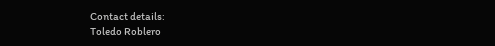Contact details:
Toledo Roblero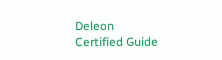Deleon
Certified Guide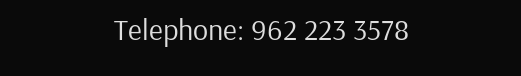Telephone: 962 223 3578